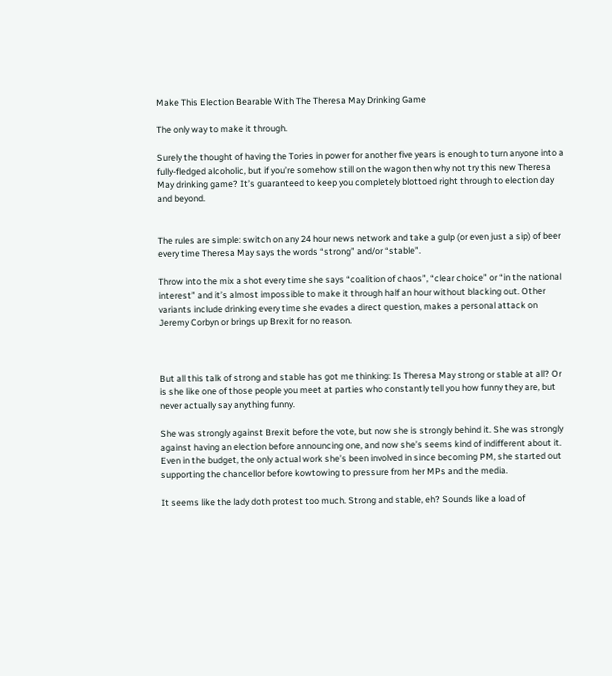Make This Election Bearable With The Theresa May Drinking Game

The only way to make it through.

Surely the thought of having the Tories in power for another five years is enough to turn anyone into a fully-fledged alcoholic, but if you’re somehow still on the wagon then why not try this new Theresa May drinking game? It’s guaranteed to keep you completely blottoed right through to election day and beyond.


The rules are simple: switch on any 24 hour news network and take a gulp (or even just a sip) of beer every time Theresa May says the words “strong” and/or “stable”.

Throw into the mix a shot every time she says “coalition of chaos”, “clear choice” or “in the national interest” and it’s almost impossible to make it through half an hour without blacking out. Other variants include drinking every time she evades a direct question, makes a personal attack on Jeremy Corbyn or brings up Brexit for no reason.



But all this talk of strong and stable has got me thinking: Is Theresa May strong or stable at all? Or is she like one of those people you meet at parties who constantly tell you how funny they are, but never actually say anything funny.

She was strongly against Brexit before the vote, but now she is strongly behind it. She was strongly against having an election before announcing one, and now she’s seems kind of indifferent about it. Even in the budget, the only actual work she’s been involved in since becoming PM, she started out supporting the chancellor before kowtowing to pressure from her MPs and the media.

It seems like the lady doth protest too much. Strong and stable, eh? Sounds like a load of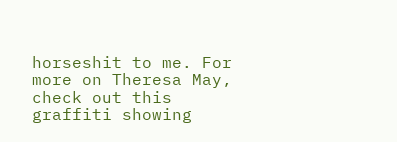horseshit to me. For more on Theresa May, check out this graffiti showing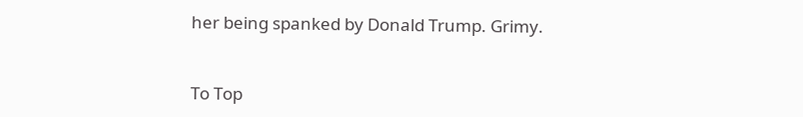her being spanked by Donald Trump. Grimy.


To Top